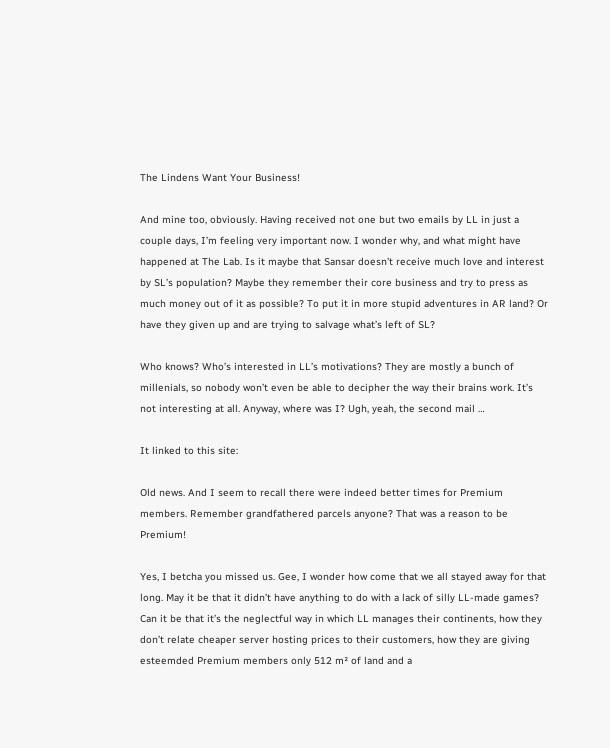The Lindens Want Your Business!

And mine too, obviously. Having received not one but two emails by LL in just a couple days, I’m feeling very important now. I wonder why, and what might have happened at The Lab. Is it maybe that Sansar doesn’t receive much love and interest by SL’s population? Maybe they remember their core business and try to press as much money out of it as possible? To put it in more stupid adventures in AR land? Or have they given up and are trying to salvage what’s left of SL?

Who knows? Who’s interested in LL’s motivations? They are mostly a bunch of millenials, so nobody won’t even be able to decipher the way their brains work. It’s not interesting at all. Anyway, where was I? Ugh, yeah, the second mail …

It linked to this site:

Old news. And I seem to recall there were indeed better times for Premium members. Remember grandfathered parcels anyone? That was a reason to be Premium!

Yes, I betcha you missed us. Gee, I wonder how come that we all stayed away for that long. May it be that it didn’t have anything to do with a lack of silly LL-made games? Can it be that it’s the neglectful way in which LL manages their continents, how they don’t relate cheaper server hosting prices to their customers, how they are giving esteemded Premium members only 512 m² of land and a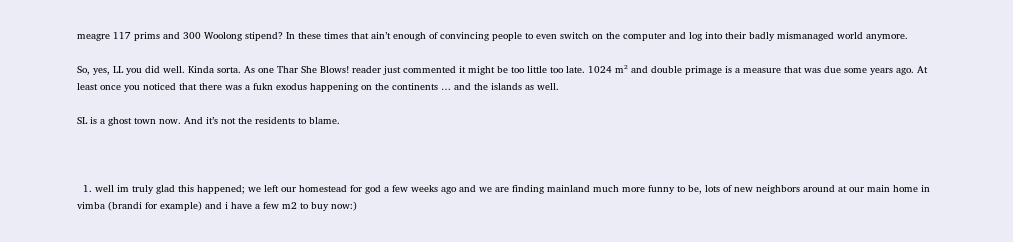meagre 117 prims and 300 Woolong stipend? In these times that ain’t enough of convincing people to even switch on the computer and log into their badly mismanaged world anymore.

So, yes, LL you did well. Kinda sorta. As one Thar She Blows! reader just commented it might be too little too late. 1024 m² and double primage is a measure that was due some years ago. At least once you noticed that there was a fukn exodus happening on the continents … and the islands as well.

SL is a ghost town now. And it’s not the residents to blame.



  1. well im truly glad this happened; we left our homestead for god a few weeks ago and we are finding mainland much more funny to be, lots of new neighbors around at our main home in vimba (brandi for example) and i have a few m2 to buy now:)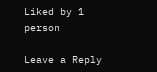Liked by 1 person

Leave a Reply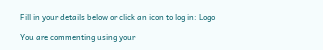Fill in your details below or click an icon to log in: Logo

You are commenting using your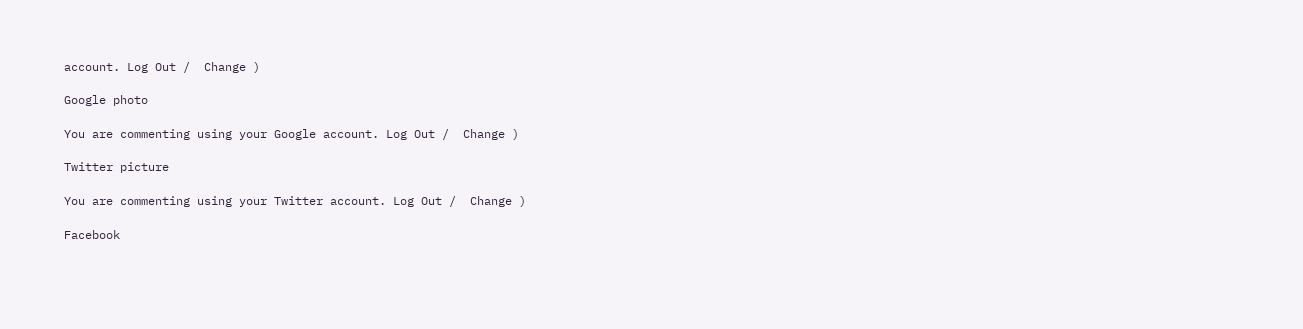account. Log Out /  Change )

Google photo

You are commenting using your Google account. Log Out /  Change )

Twitter picture

You are commenting using your Twitter account. Log Out /  Change )

Facebook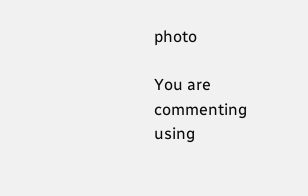photo

You are commenting using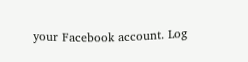your Facebook account. Log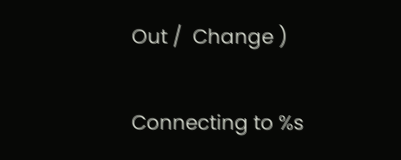Out /  Change )

Connecting to %s